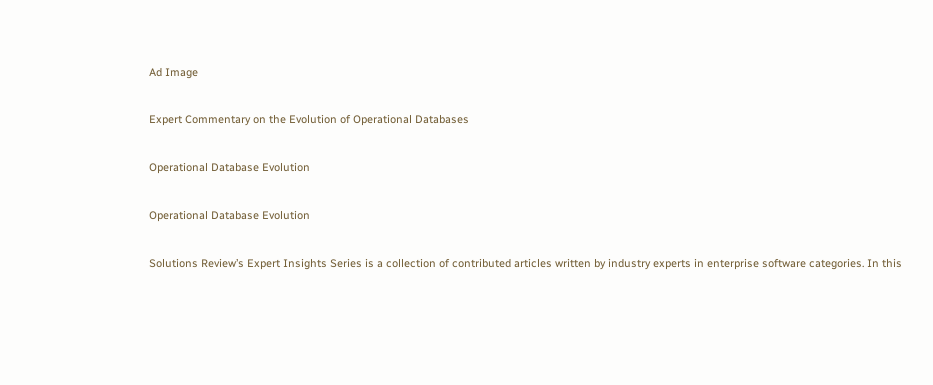Ad Image

Expert Commentary on the Evolution of Operational Databases

Operational Database Evolution

Operational Database Evolution

Solutions Review’s Expert Insights Series is a collection of contributed articles written by industry experts in enterprise software categories. In this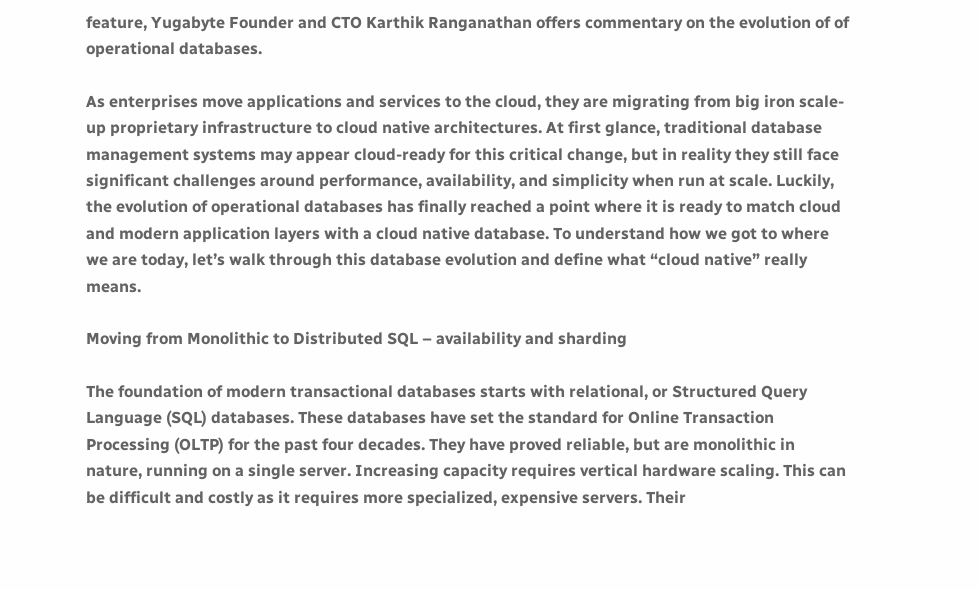feature, Yugabyte Founder and CTO Karthik Ranganathan offers commentary on the evolution of of operational databases.

As enterprises move applications and services to the cloud, they are migrating from big iron scale-up proprietary infrastructure to cloud native architectures. At first glance, traditional database management systems may appear cloud-ready for this critical change, but in reality they still face significant challenges around performance, availability, and simplicity when run at scale. Luckily, the evolution of operational databases has finally reached a point where it is ready to match cloud and modern application layers with a cloud native database. To understand how we got to where we are today, let’s walk through this database evolution and define what “cloud native” really means.

Moving from Monolithic to Distributed SQL – availability and sharding

The foundation of modern transactional databases starts with relational, or Structured Query Language (SQL) databases. These databases have set the standard for Online Transaction Processing (OLTP) for the past four decades. They have proved reliable, but are monolithic in nature, running on a single server. Increasing capacity requires vertical hardware scaling. This can be difficult and costly as it requires more specialized, expensive servers. Their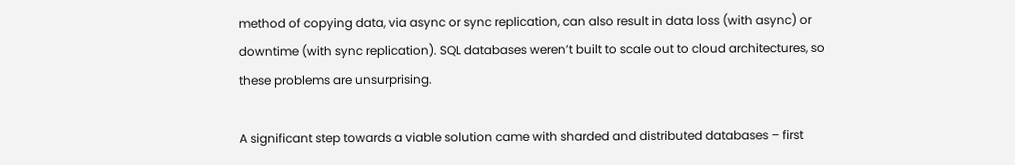method of copying data, via async or sync replication, can also result in data loss (with async) or downtime (with sync replication). SQL databases weren’t built to scale out to cloud architectures, so these problems are unsurprising.

A significant step towards a viable solution came with sharded and distributed databases – first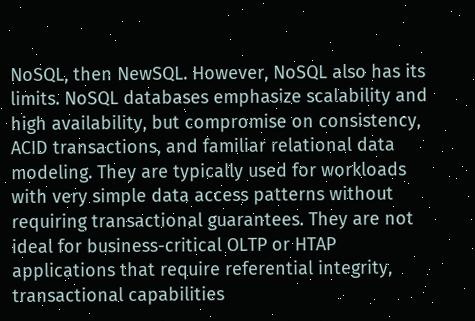NoSQL, then NewSQL. However, NoSQL also has its limits. NoSQL databases emphasize scalability and high availability, but compromise on consistency, ACID transactions, and familiar relational data modeling. They are typically used for workloads with very simple data access patterns without requiring transactional guarantees. They are not ideal for business-critical OLTP or HTAP applications that require referential integrity, transactional capabilities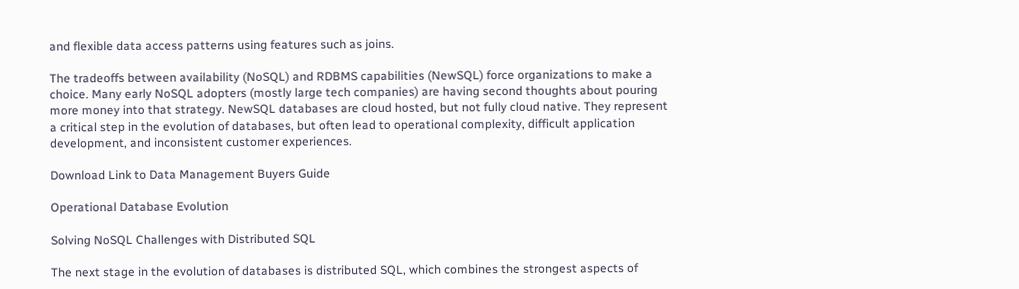and flexible data access patterns using features such as joins.

The tradeoffs between availability (NoSQL) and RDBMS capabilities (NewSQL) force organizations to make a choice. Many early NoSQL adopters (mostly large tech companies) are having second thoughts about pouring more money into that strategy. NewSQL databases are cloud hosted, but not fully cloud native. They represent a critical step in the evolution of databases, but often lead to operational complexity, difficult application development, and inconsistent customer experiences.

Download Link to Data Management Buyers Guide

Operational Database Evolution

Solving NoSQL Challenges with Distributed SQL

The next stage in the evolution of databases is distributed SQL, which combines the strongest aspects of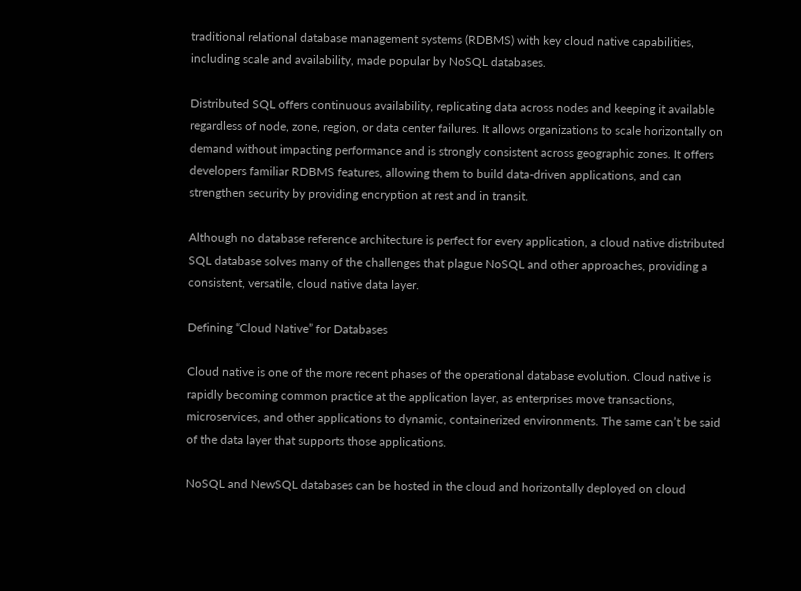traditional relational database management systems (RDBMS) with key cloud native capabilities, including scale and availability, made popular by NoSQL databases.

Distributed SQL offers continuous availability, replicating data across nodes and keeping it available regardless of node, zone, region, or data center failures. It allows organizations to scale horizontally on demand without impacting performance and is strongly consistent across geographic zones. It offers developers familiar RDBMS features, allowing them to build data-driven applications, and can strengthen security by providing encryption at rest and in transit.

Although no database reference architecture is perfect for every application, a cloud native distributed SQL database solves many of the challenges that plague NoSQL and other approaches, providing a consistent, versatile, cloud native data layer.

Defining “Cloud Native” for Databases

Cloud native is one of the more recent phases of the operational database evolution. Cloud native is rapidly becoming common practice at the application layer, as enterprises move transactions, microservices, and other applications to dynamic, containerized environments. The same can’t be said of the data layer that supports those applications.

NoSQL and NewSQL databases can be hosted in the cloud and horizontally deployed on cloud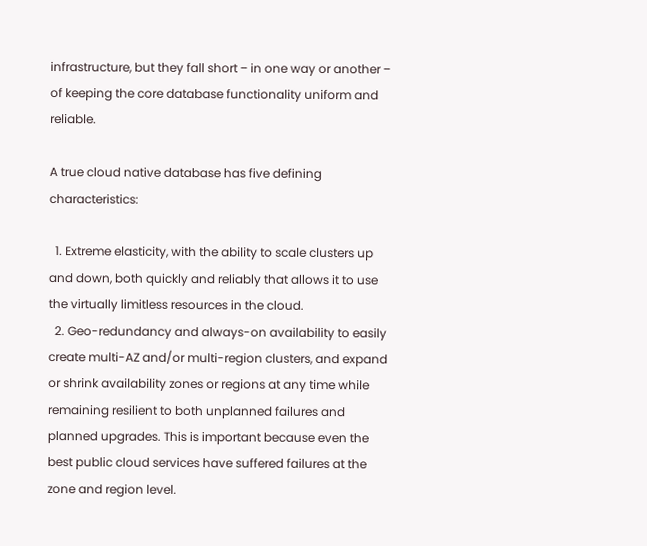infrastructure, but they fall short ‒ in one way or another ‒ of keeping the core database functionality uniform and reliable.

A true cloud native database has five defining characteristics:

  1. Extreme elasticity, with the ability to scale clusters up and down, both quickly and reliably that allows it to use the virtually limitless resources in the cloud.
  2. Geo-redundancy and always-on availability to easily create multi-AZ and/or multi-region clusters, and expand or shrink availability zones or regions at any time while remaining resilient to both unplanned failures and planned upgrades. This is important because even the best public cloud services have suffered failures at the zone and region level.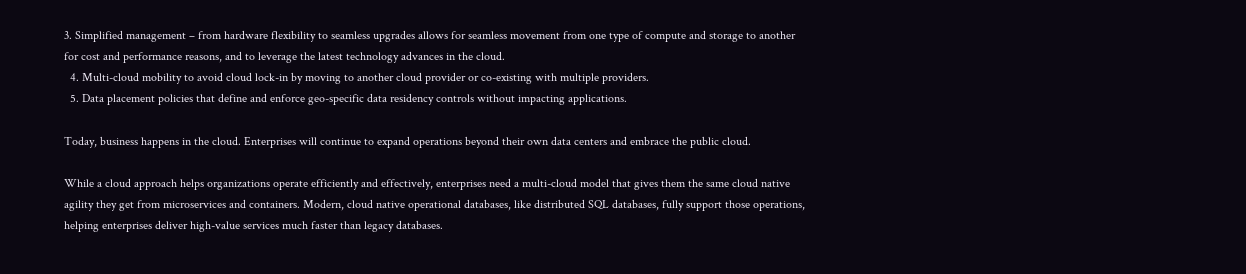3. Simplified management – from hardware flexibility to seamless upgrades allows for seamless movement from one type of compute and storage to another for cost and performance reasons, and to leverage the latest technology advances in the cloud.
  4. Multi-cloud mobility to avoid cloud lock-in by moving to another cloud provider or co-existing with multiple providers.
  5. Data placement policies that define and enforce geo-specific data residency controls without impacting applications.

Today, business happens in the cloud. Enterprises will continue to expand operations beyond their own data centers and embrace the public cloud.

While a cloud approach helps organizations operate efficiently and effectively, enterprises need a multi-cloud model that gives them the same cloud native agility they get from microservices and containers. Modern, cloud native operational databases, like distributed SQL databases, fully support those operations, helping enterprises deliver high-value services much faster than legacy databases.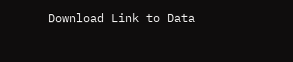Download Link to Data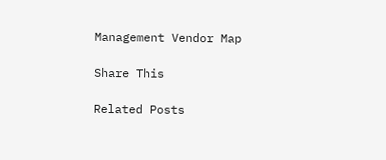Management Vendor Map

Share This

Related Posts